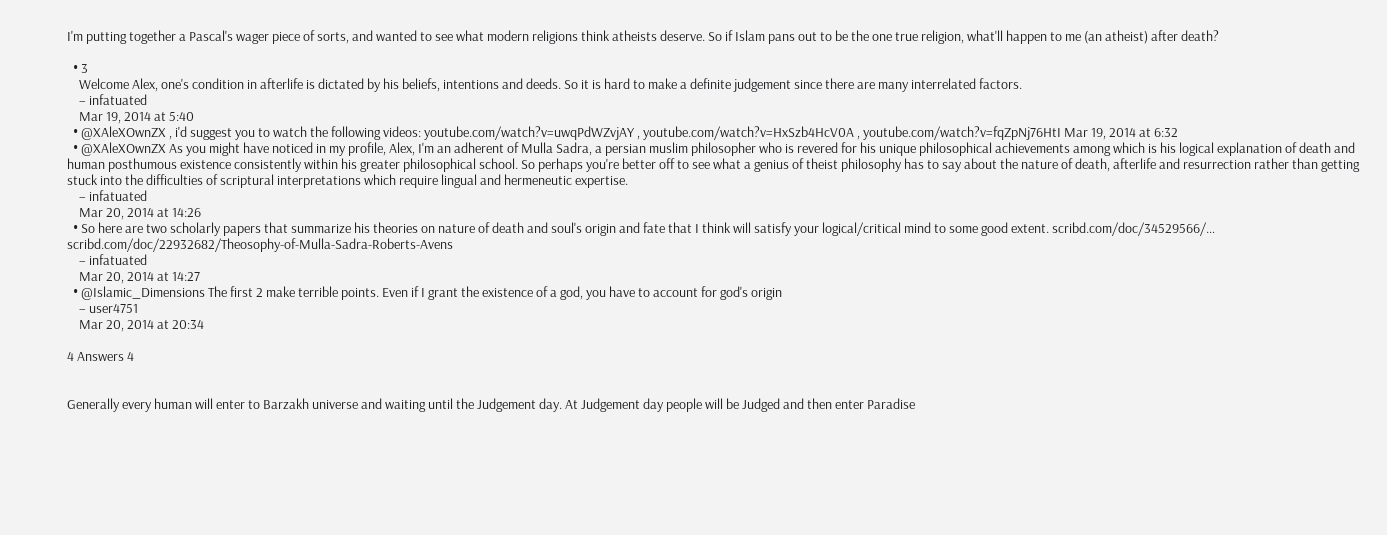I'm putting together a Pascal's wager piece of sorts, and wanted to see what modern religions think atheists deserve. So if Islam pans out to be the one true religion, what'll happen to me (an atheist) after death?

  • 3
    Welcome Alex, one's condition in afterlife is dictated by his beliefs, intentions and deeds. So it is hard to make a definite judgement since there are many interrelated factors.
    – infatuated
    Mar 19, 2014 at 5:40
  • @XAleXOwnZX , i'd suggest you to watch the following videos: youtube.com/watch?v=uwqPdWZvjAY , youtube.com/watch?v=HxSzb4HcV0A , youtube.com/watch?v=fqZpNj76HtI Mar 19, 2014 at 6:32
  • @XAleXOwnZX As you might have noticed in my profile, Alex, I'm an adherent of Mulla Sadra, a persian muslim philosopher who is revered for his unique philosophical achievements among which is his logical explanation of death and human posthumous existence consistently within his greater philosophical school. So perhaps you're better off to see what a genius of theist philosophy has to say about the nature of death, afterlife and resurrection rather than getting stuck into the difficulties of scriptural interpretations which require lingual and hermeneutic expertise.
    – infatuated
    Mar 20, 2014 at 14:26
  • So here are two scholarly papers that summarize his theories on nature of death and soul's origin and fate that I think will satisfy your logical/critical mind to some good extent. scribd.com/doc/34529566/… scribd.com/doc/22932682/Theosophy-of-Mulla-Sadra-Roberts-Avens
    – infatuated
    Mar 20, 2014 at 14:27
  • @Islamic_Dimensions The first 2 make terrible points. Even if I grant the existence of a god, you have to account for god's origin
    – user4751
    Mar 20, 2014 at 20:34

4 Answers 4


Generally every human will enter to Barzakh universe and waiting until the Judgement day. At Judgement day people will be Judged and then enter Paradise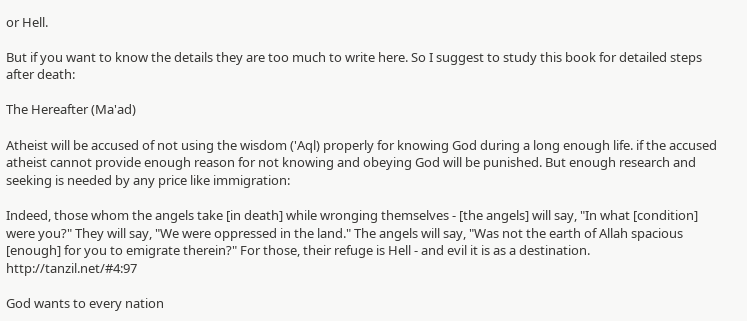or Hell.

But if you want to know the details they are too much to write here. So I suggest to study this book for detailed steps after death:

The Hereafter (Ma'ad)

Atheist will be accused of not using the wisdom ('Aql) properly for knowing God during a long enough life. if the accused atheist cannot provide enough reason for not knowing and obeying God will be punished. But enough research and seeking is needed by any price like immigration:

Indeed, those whom the angels take [in death] while wronging themselves - [the angels] will say, "In what [condition] were you?" They will say, "We were oppressed in the land." The angels will say, "Was not the earth of Allah spacious [enough] for you to emigrate therein?" For those, their refuge is Hell - and evil it is as a destination. http://tanzil.net/#4:97

God wants to every nation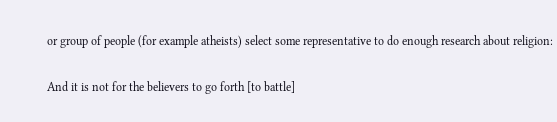or group of people (for example atheists) select some representative to do enough research about religion:

And it is not for the believers to go forth [to battle]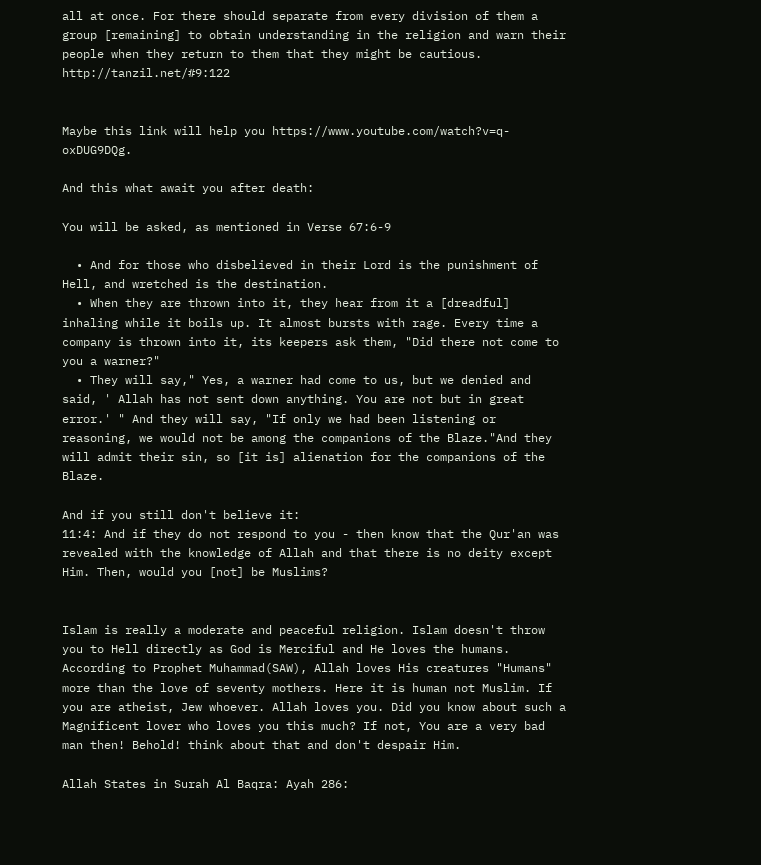all at once. For there should separate from every division of them a group [remaining] to obtain understanding in the religion and warn their people when they return to them that they might be cautious. http://tanzil.net/#9:122


Maybe this link will help you https://www.youtube.com/watch?v=q-oxDUG9DQg.

And this what await you after death:

You will be asked, as mentioned in Verse 67:6-9

  • And for those who disbelieved in their Lord is the punishment of Hell, and wretched is the destination.
  • When they are thrown into it, they hear from it a [dreadful] inhaling while it boils up. It almost bursts with rage. Every time a company is thrown into it, its keepers ask them, "Did there not come to you a warner?"
  • They will say," Yes, a warner had come to us, but we denied and said, ' Allah has not sent down anything. You are not but in great error.' " And they will say, "If only we had been listening or reasoning, we would not be among the companions of the Blaze."And they will admit their sin, so [it is] alienation for the companions of the Blaze.

And if you still don't believe it:
11:4: And if they do not respond to you - then know that the Qur'an was revealed with the knowledge of Allah and that there is no deity except Him. Then, would you [not] be Muslims?


Islam is really a moderate and peaceful religion. Islam doesn't throw you to Hell directly as God is Merciful and He loves the humans. According to Prophet Muhammad(SAW), Allah loves His creatures "Humans" more than the love of seventy mothers. Here it is human not Muslim. If you are atheist, Jew whoever. Allah loves you. Did you know about such a Magnificent lover who loves you this much? If not, You are a very bad man then! Behold! think about that and don't despair Him.

Allah States in Surah Al Baqra: Ayah 286: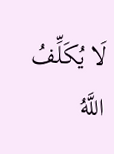لَا يُكَلِّفُ اللَّهُ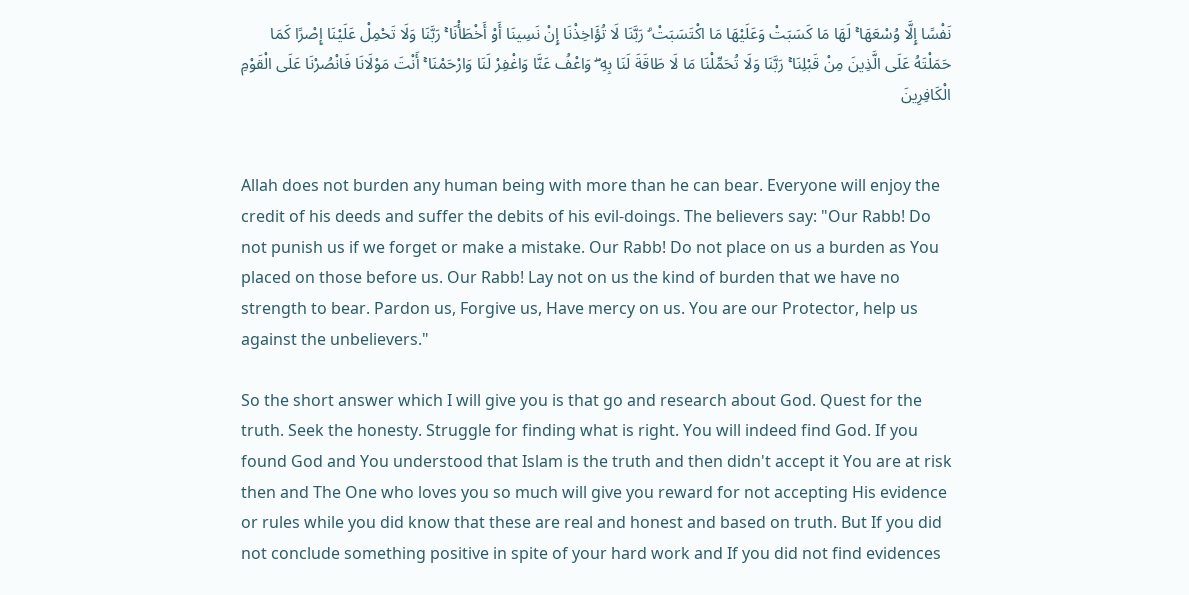نَفْسًا إِلَّا وُسْعَهَا ۚ لَهَا مَا كَسَبَتْ وَعَلَيْهَا مَا اكْتَسَبَتْ ۗ رَبَّنَا لَا تُؤَاخِذْنَا إِنْ نَسِينَا أَوْ أَخْطَأْنَا ۚ رَبَّنَا وَلَا تَحْمِلْ عَلَيْنَا إِصْرًا كَمَا حَمَلْتَهُ عَلَى الَّذِينَ مِنْ قَبْلِنَا ۚ رَبَّنَا وَلَا تُحَمِّلْنَا مَا لَا طَاقَةَ لَنَا بِهِ ۖ وَاعْفُ عَنَّا وَاغْفِرْ لَنَا وَارْحَمْنَا ۚ أَنْتَ مَوْلَانَا فَانْصُرْنَا عَلَى الْقَوْمِ الْكَافِرِينَ


Allah does not burden any human being with more than he can bear. Everyone will enjoy the credit of his deeds and suffer the debits of his evil-doings. The believers say: "Our Rabb! Do not punish us if we forget or make a mistake. Our Rabb! Do not place on us a burden as You placed on those before us. Our Rabb! Lay not on us the kind of burden that we have no strength to bear. Pardon us, Forgive us, Have mercy on us. You are our Protector, help us against the unbelievers."

So the short answer which I will give you is that go and research about God. Quest for the truth. Seek the honesty. Struggle for finding what is right. You will indeed find God. If you found God and You understood that Islam is the truth and then didn't accept it You are at risk then and The One who loves you so much will give you reward for not accepting His evidence or rules while you did know that these are real and honest and based on truth. But If you did not conclude something positive in spite of your hard work and If you did not find evidences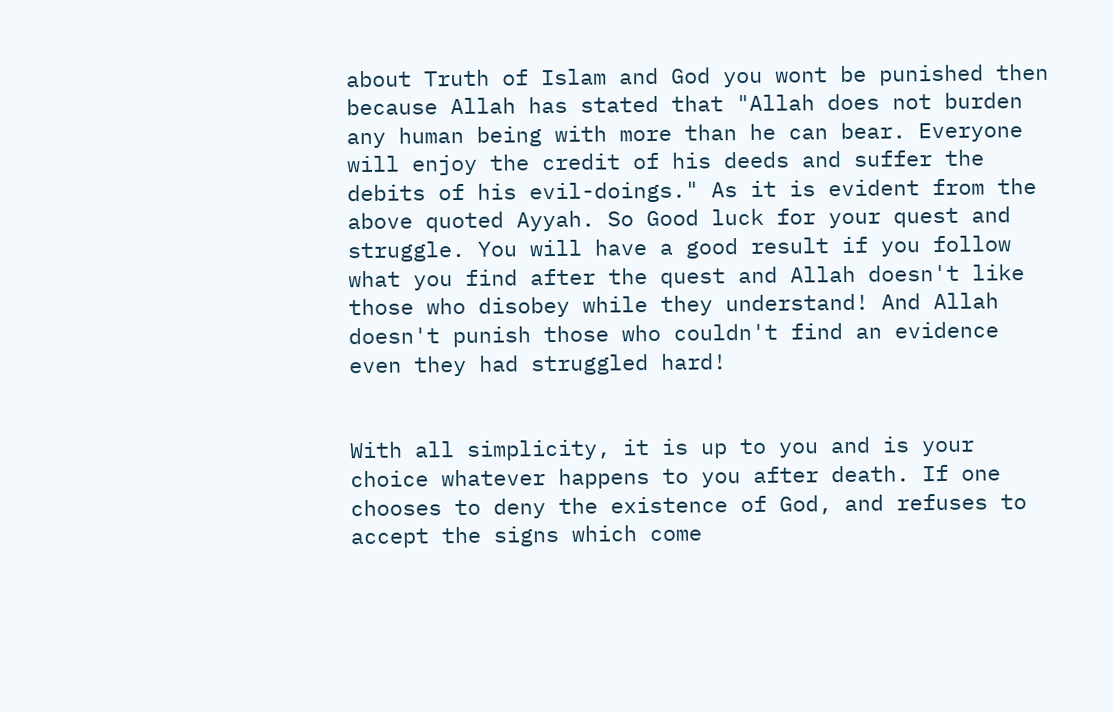about Truth of Islam and God you wont be punished then because Allah has stated that "Allah does not burden any human being with more than he can bear. Everyone will enjoy the credit of his deeds and suffer the debits of his evil-doings." As it is evident from the above quoted Ayyah. So Good luck for your quest and struggle. You will have a good result if you follow what you find after the quest and Allah doesn't like those who disobey while they understand! And Allah doesn't punish those who couldn't find an evidence even they had struggled hard!


With all simplicity, it is up to you and is your choice whatever happens to you after death. If one chooses to deny the existence of God, and refuses to accept the signs which come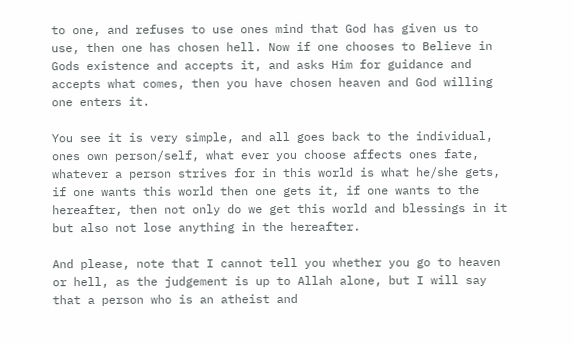to one, and refuses to use ones mind that God has given us to use, then one has chosen hell. Now if one chooses to Believe in Gods existence and accepts it, and asks Him for guidance and accepts what comes, then you have chosen heaven and God willing one enters it.

You see it is very simple, and all goes back to the individual, ones own person/self, what ever you choose affects ones fate, whatever a person strives for in this world is what he/she gets, if one wants this world then one gets it, if one wants to the hereafter, then not only do we get this world and blessings in it but also not lose anything in the hereafter.

And please, note that I cannot tell you whether you go to heaven or hell, as the judgement is up to Allah alone, but I will say that a person who is an atheist and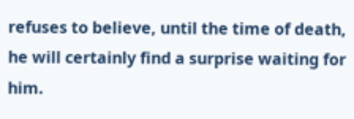refuses to believe, until the time of death, he will certainly find a surprise waiting for him.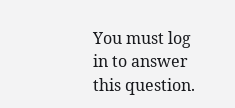You must log in to answer this question.